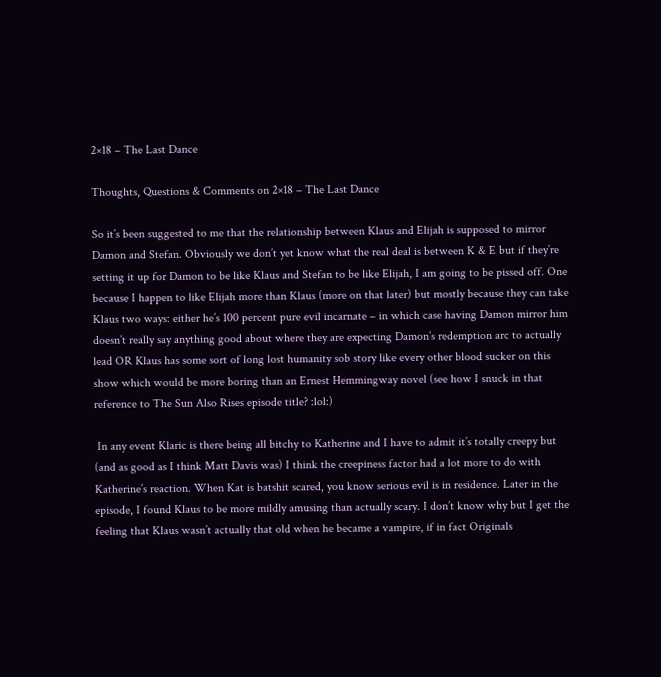2×18 – The Last Dance

Thoughts, Questions & Comments on 2×18 – The Last Dance

So it’s been suggested to me that the relationship between Klaus and Elijah is supposed to mirror Damon and Stefan. Obviously we don’t yet know what the real deal is between K & E but if they’re setting it up for Damon to be like Klaus and Stefan to be like Elijah, I am going to be pissed off. One because I happen to like Elijah more than Klaus (more on that later) but mostly because they can take Klaus two ways: either he’s 100 percent pure evil incarnate – in which case having Damon mirror him doesn’t really say anything good about where they are expecting Damon’s redemption arc to actually lead OR Klaus has some sort of long lost humanity sob story like every other blood sucker on this show which would be more boring than an Ernest Hemmingway novel (see how I snuck in that reference to The Sun Also Rises episode title? :lol:)

 In any event Klaric is there being all bitchy to Katherine and I have to admit it’s totally creepy but (and as good as I think Matt Davis was) I think the creepiness factor had a lot more to do with Katherine’s reaction. When Kat is batshit scared, you know serious evil is in residence. Later in the episode, I found Klaus to be more mildly amusing than actually scary. I don’t know why but I get the feeling that Klaus wasn’t actually that old when he became a vampire, if in fact Originals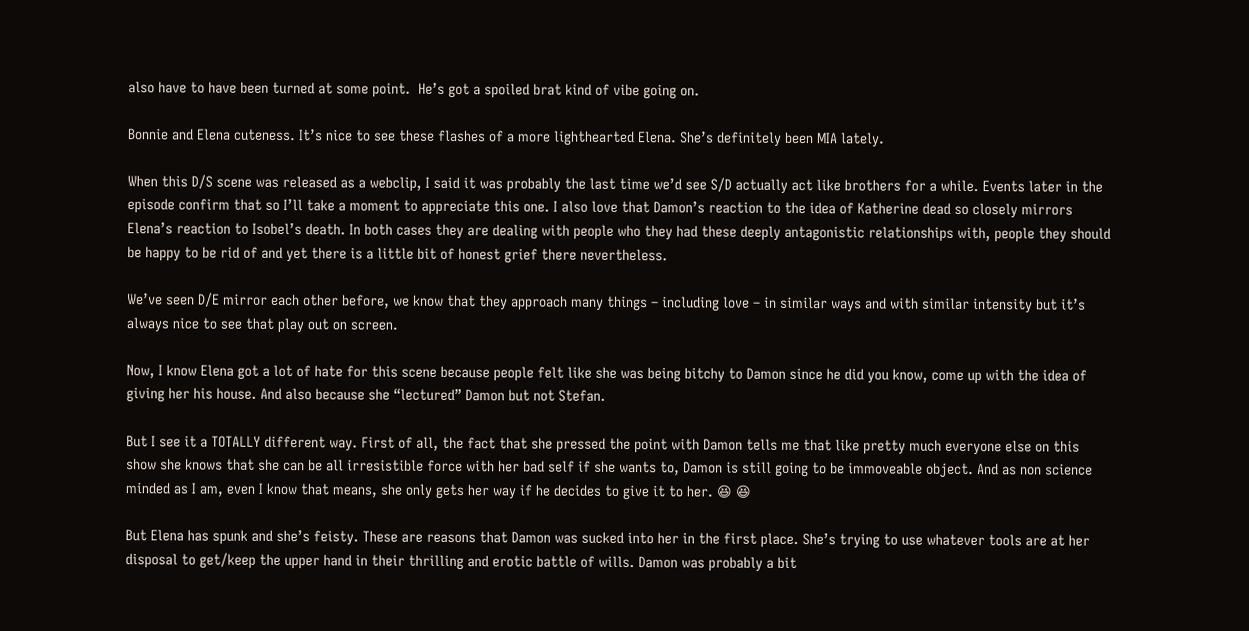also have to have been turned at some point.  He’s got a spoiled brat kind of vibe going on.

Bonnie and Elena cuteness. It’s nice to see these flashes of a more lighthearted Elena. She’s definitely been MIA lately.

When this D/S scene was released as a webclip, I said it was probably the last time we’d see S/D actually act like brothers for a while. Events later in the episode confirm that so I’ll take a moment to appreciate this one. I also love that Damon’s reaction to the idea of Katherine dead so closely mirrors Elena’s reaction to Isobel’s death. In both cases they are dealing with people who they had these deeply antagonistic relationships with, people they should be happy to be rid of and yet there is a little bit of honest grief there nevertheless.

We’ve seen D/E mirror each other before, we know that they approach many things – including love – in similar ways and with similar intensity but it’s always nice to see that play out on screen.

Now, I know Elena got a lot of hate for this scene because people felt like she was being bitchy to Damon since he did you know, come up with the idea of giving her his house. And also because she “lectured” Damon but not Stefan.

But I see it a TOTALLY different way. First of all, the fact that she pressed the point with Damon tells me that like pretty much everyone else on this show she knows that she can be all irresistible force with her bad self if she wants to, Damon is still going to be immoveable object. And as non science minded as I am, even I know that means, she only gets her way if he decides to give it to her. 😆 😆

But Elena has spunk and she’s feisty. These are reasons that Damon was sucked into her in the first place. She’s trying to use whatever tools are at her disposal to get/keep the upper hand in their thrilling and erotic battle of wills. Damon was probably a bit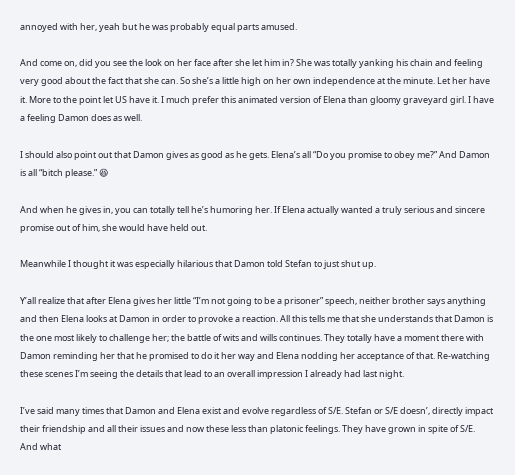annoyed with her, yeah but he was probably equal parts amused.

And come on, did you see the look on her face after she let him in? She was totally yanking his chain and feeling very good about the fact that she can. So she’s a little high on her own independence at the minute. Let her have it. More to the point let US have it. I much prefer this animated version of Elena than gloomy graveyard girl. I have a feeling Damon does as well.

I should also point out that Damon gives as good as he gets. Elena’s all “Do you promise to obey me?” And Damon is all “bitch please.” 😆

And when he gives in, you can totally tell he’s humoring her. If Elena actually wanted a truly serious and sincere promise out of him, she would have held out.

Meanwhile I thought it was especially hilarious that Damon told Stefan to just shut up.

Y’all realize that after Elena gives her little “I’m not going to be a prisoner” speech, neither brother says anything and then Elena looks at Damon in order to provoke a reaction. All this tells me that she understands that Damon is the one most likely to challenge her; the battle of wits and wills continues. They totally have a moment there with Damon reminding her that he promised to do it her way and Elena nodding her acceptance of that. Re-watching these scenes I’m seeing the details that lead to an overall impression I already had last night.

I’ve said many times that Damon and Elena exist and evolve regardless of S/E. Stefan or S/E doesn’, directly impact their friendship and all their issues and now these less than platonic feelings. They have grown in spite of S/E. And what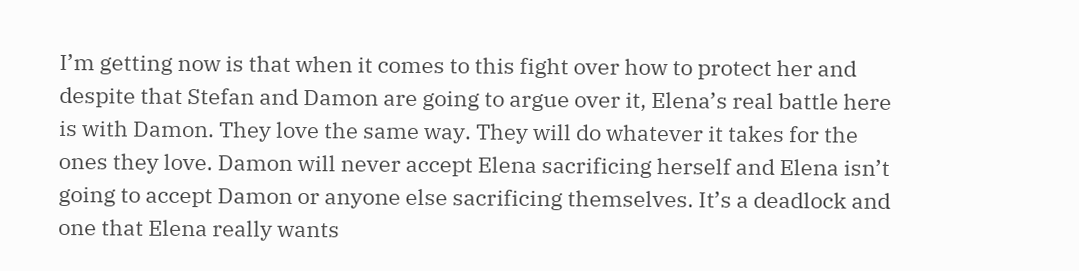I’m getting now is that when it comes to this fight over how to protect her and despite that Stefan and Damon are going to argue over it, Elena’s real battle here is with Damon. They love the same way. They will do whatever it takes for the ones they love. Damon will never accept Elena sacrificing herself and Elena isn’t going to accept Damon or anyone else sacrificing themselves. It’s a deadlock and one that Elena really wants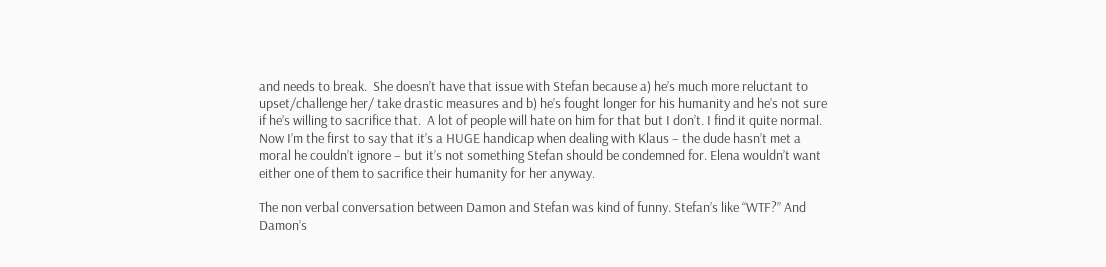and needs to break.  She doesn’t have that issue with Stefan because a) he’s much more reluctant to upset/challenge her/ take drastic measures and b) he’s fought longer for his humanity and he’s not sure if he’s willing to sacrifice that.  A lot of people will hate on him for that but I don’t. I find it quite normal. Now I’m the first to say that it’s a HUGE handicap when dealing with Klaus – the dude hasn’t met a moral he couldn’t ignore – but it’s not something Stefan should be condemned for. Elena wouldn’t want either one of them to sacrifice their humanity for her anyway.

The non verbal conversation between Damon and Stefan was kind of funny. Stefan’s like “WTF?” And Damon’s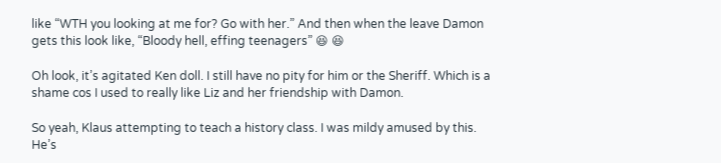like “WTH you looking at me for? Go with her.” And then when the leave Damon gets this look like, “Bloody hell, effing teenagers” 😆 😆

Oh look, it’s agitated Ken doll. I still have no pity for him or the Sheriff. Which is a shame cos I used to really like Liz and her friendship with Damon.

So yeah, Klaus attempting to teach a history class. I was mildy amused by this. He’s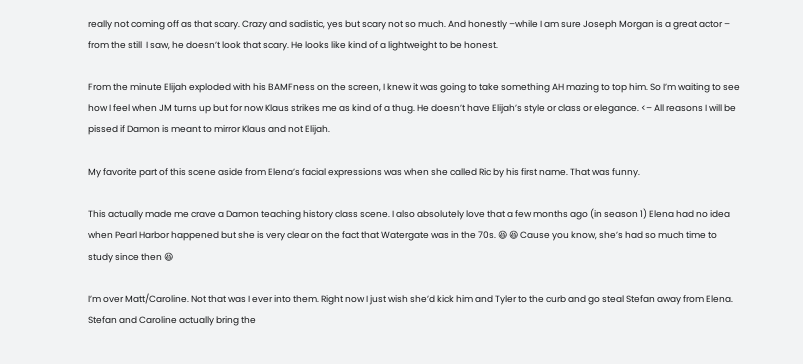really not coming off as that scary. Crazy and sadistic, yes but scary not so much. And honestly –while I am sure Joseph Morgan is a great actor – from the still  I saw, he doesn’t look that scary. He looks like kind of a lightweight to be honest.

From the minute Elijah exploded with his BAMFness on the screen, I knew it was going to take something AH mazing to top him. So I’m waiting to see how I feel when JM turns up but for now Klaus strikes me as kind of a thug. He doesn’t have Elijah’s style or class or elegance. <– All reasons I will be pissed if Damon is meant to mirror Klaus and not Elijah.

My favorite part of this scene aside from Elena’s facial expressions was when she called Ric by his first name. That was funny.

This actually made me crave a Damon teaching history class scene. I also absolutely love that a few months ago (in season 1) Elena had no idea when Pearl Harbor happened but she is very clear on the fact that Watergate was in the 70s. 😆 😆 Cause you know, she’s had so much time to study since then 😆

I’m over Matt/Caroline. Not that was I ever into them. Right now I just wish she’d kick him and Tyler to the curb and go steal Stefan away from Elena. Stefan and Caroline actually bring the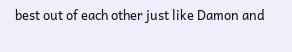best out of each other just like Damon and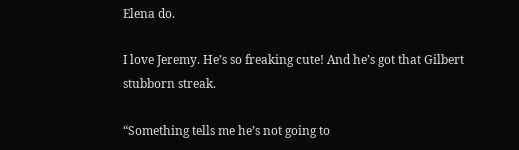Elena do.

I love Jeremy. He’s so freaking cute! And he’s got that Gilbert stubborn streak.

“Something tells me he’s not going to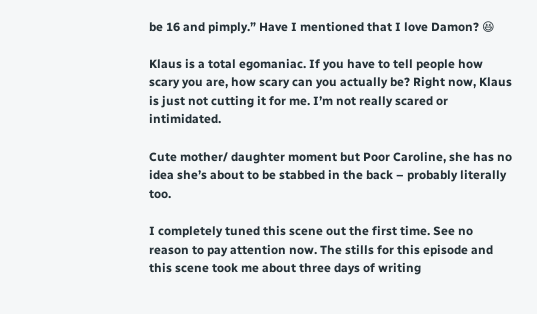be 16 and pimply.” Have I mentioned that I love Damon? 😆

Klaus is a total egomaniac. If you have to tell people how scary you are, how scary can you actually be? Right now, Klaus is just not cutting it for me. I’m not really scared or intimidated.

Cute mother/ daughter moment but Poor Caroline, she has no idea she’s about to be stabbed in the back – probably literally too.

I completely tuned this scene out the first time. See no reason to pay attention now. The stills for this episode and this scene took me about three days of writing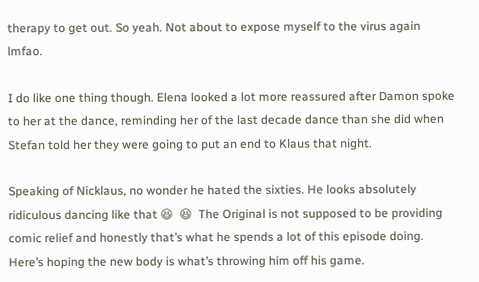therapy to get out. So yeah. Not about to expose myself to the virus again lmfao.

I do like one thing though. Elena looked a lot more reassured after Damon spoke to her at the dance, reminding her of the last decade dance than she did when Stefan told her they were going to put an end to Klaus that night.

Speaking of Nicklaus, no wonder he hated the sixties. He looks absolutely ridiculous dancing like that 😆  😆  The Original is not supposed to be providing comic relief and honestly that’s what he spends a lot of this episode doing. Here’s hoping the new body is what’s throwing him off his game.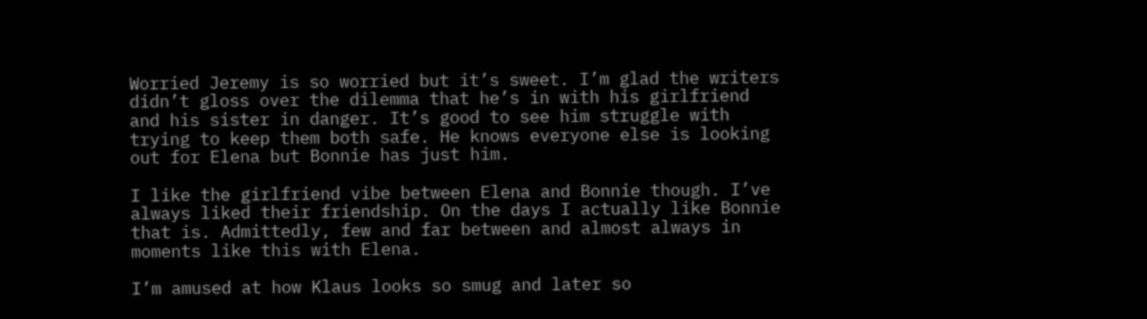Worried Jeremy is so worried but it’s sweet. I’m glad the writers didn’t gloss over the dilemma that he’s in with his girlfriend and his sister in danger. It’s good to see him struggle with trying to keep them both safe. He knows everyone else is looking out for Elena but Bonnie has just him.

I like the girlfriend vibe between Elena and Bonnie though. I’ve always liked their friendship. On the days I actually like Bonnie that is. Admittedly, few and far between and almost always in moments like this with Elena.

I’m amused at how Klaus looks so smug and later so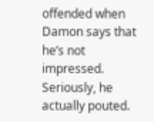offended when Damon says that he’s not impressed. Seriously, he actually pouted.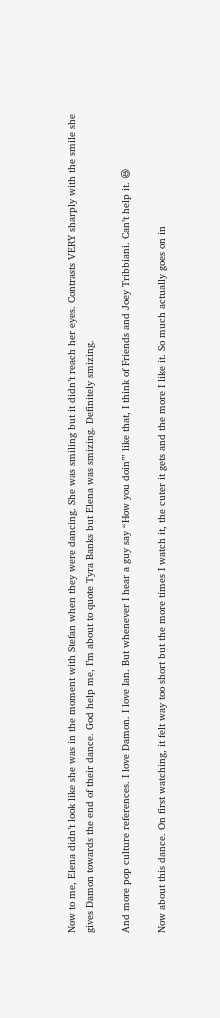Now to me, Elena didn’t look like she was in the moment with Stefan when they were dancing. She was smiling but it didn’t reach her eyes. Contrasts VERY sharply with the smile she gives Damon towards the end of their dance. God help me, I’m about to quote Tyra Banks but Elena was smizing. Definitely smizing.

And more pop culture references. I love Damon. I love Ian. But whenever I hear a guy say “How you doin’” like that, I think of Friends and Joey Tribbiani. Can’t help it. 😆

Now about this dance. On first watching, it felt way too short but the more times I watch it, the cuter it gets and the more I like it. So much actually goes on in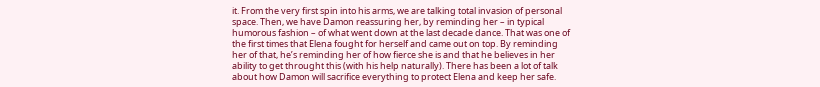it. From the very first spin into his arms, we are talking total invasion of personal space. Then, we have Damon reassuring her, by reminding her – in typical humorous fashion – of what went down at the last decade dance. That was one of the first times that Elena fought for herself and came out on top. By reminding her of that, he’s reminding her of how fierce she is and that he believes in her ability to get throught this (with his help naturally). There has been a lot of talk about how Damon will sacrifice everything to protect Elena and keep her safe.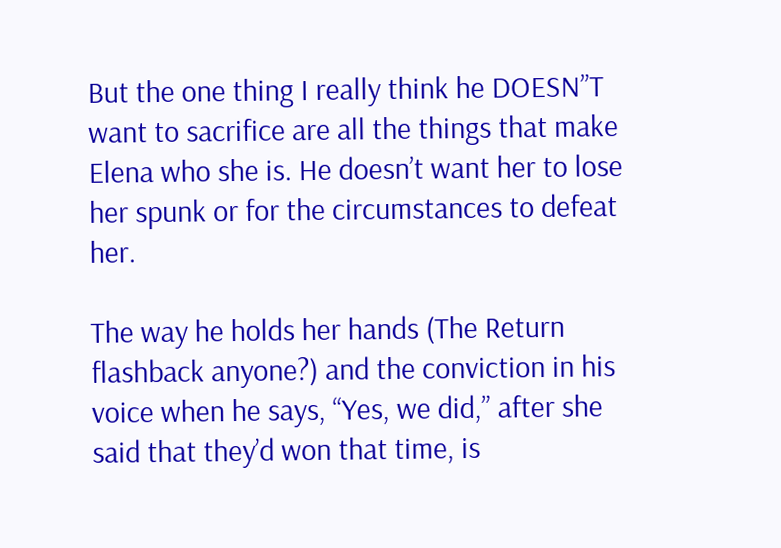But the one thing I really think he DOESN”T want to sacrifice are all the things that make Elena who she is. He doesn’t want her to lose her spunk or for the circumstances to defeat her.

The way he holds her hands (The Return flashback anyone?) and the conviction in his voice when he says, “Yes, we did,” after she said that they’d won that time, is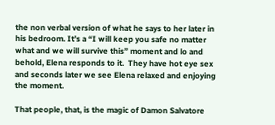the non verbal version of what he says to her later in his bedroom. It’s a “I will keep you safe no matter what and we will survive this” moment and lo and behold, Elena responds to it.  They have hot eye sex and seconds later we see Elena relaxed and enjoying the moment.

That people, that, is the magic of Damon Salvatore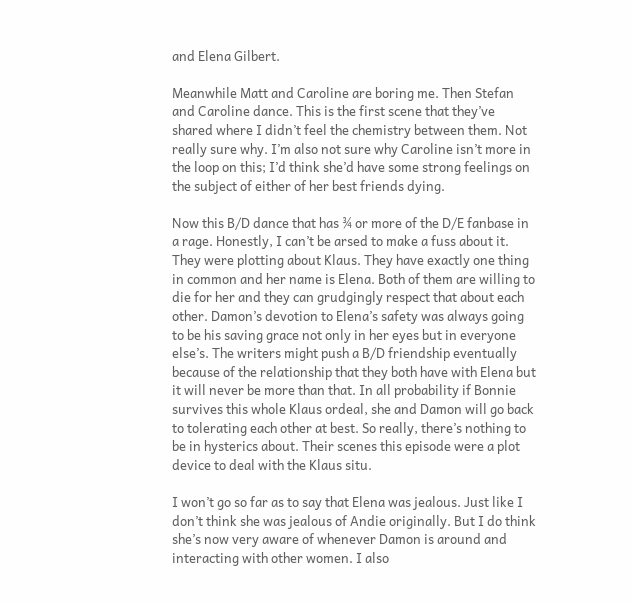and Elena Gilbert.

Meanwhile Matt and Caroline are boring me. Then Stefan and Caroline dance. This is the first scene that they’ve shared where I didn’t feel the chemistry between them. Not really sure why. I’m also not sure why Caroline isn’t more in the loop on this; I’d think she’d have some strong feelings on the subject of either of her best friends dying.

Now this B/D dance that has ¾ or more of the D/E fanbase in a rage. Honestly, I can’t be arsed to make a fuss about it. They were plotting about Klaus. They have exactly one thing in common and her name is Elena. Both of them are willing to die for her and they can grudgingly respect that about each other. Damon’s devotion to Elena’s safety was always going to be his saving grace not only in her eyes but in everyone else’s. The writers might push a B/D friendship eventually because of the relationship that they both have with Elena but it will never be more than that. In all probability if Bonnie survives this whole Klaus ordeal, she and Damon will go back to tolerating each other at best. So really, there’s nothing to be in hysterics about. Their scenes this episode were a plot device to deal with the Klaus situ.

I won’t go so far as to say that Elena was jealous. Just like I don’t think she was jealous of Andie originally. But I do think she’s now very aware of whenever Damon is around and interacting with other women. I also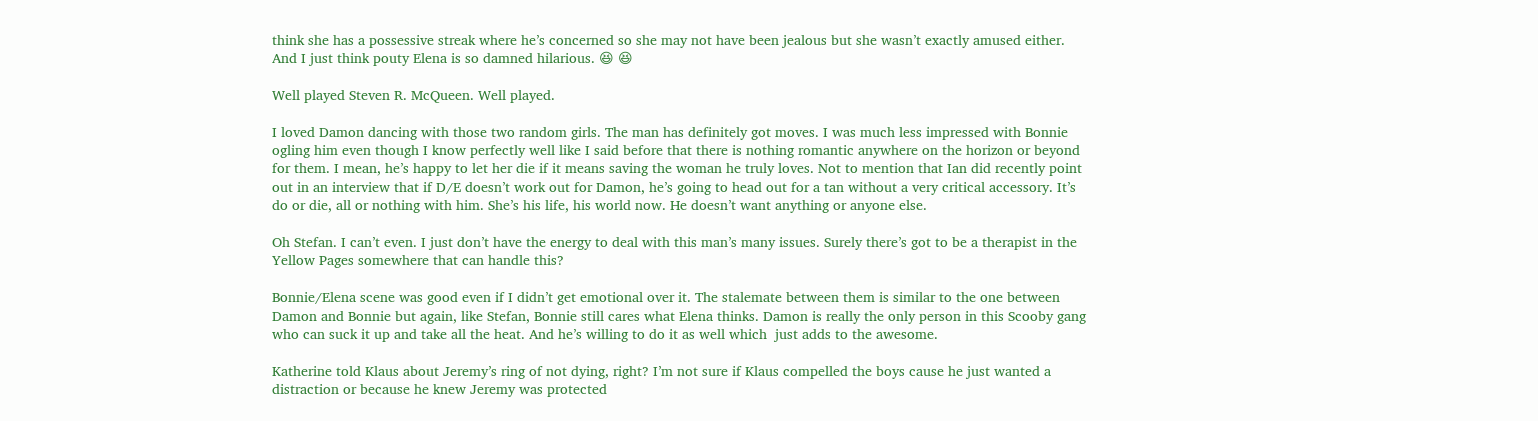think she has a possessive streak where he’s concerned so she may not have been jealous but she wasn’t exactly amused either. And I just think pouty Elena is so damned hilarious. 😆 😆

Well played Steven R. McQueen. Well played.

I loved Damon dancing with those two random girls. The man has definitely got moves. I was much less impressed with Bonnie ogling him even though I know perfectly well like I said before that there is nothing romantic anywhere on the horizon or beyond for them. I mean, he’s happy to let her die if it means saving the woman he truly loves. Not to mention that Ian did recently point out in an interview that if D/E doesn’t work out for Damon, he’s going to head out for a tan without a very critical accessory. It’s do or die, all or nothing with him. She’s his life, his world now. He doesn’t want anything or anyone else.

Oh Stefan. I can’t even. I just don’t have the energy to deal with this man’s many issues. Surely there’s got to be a therapist in the Yellow Pages somewhere that can handle this?

Bonnie/Elena scene was good even if I didn’t get emotional over it. The stalemate between them is similar to the one between Damon and Bonnie but again, like Stefan, Bonnie still cares what Elena thinks. Damon is really the only person in this Scooby gang who can suck it up and take all the heat. And he’s willing to do it as well which  just adds to the awesome.

Katherine told Klaus about Jeremy’s ring of not dying, right? I’m not sure if Klaus compelled the boys cause he just wanted a distraction or because he knew Jeremy was protected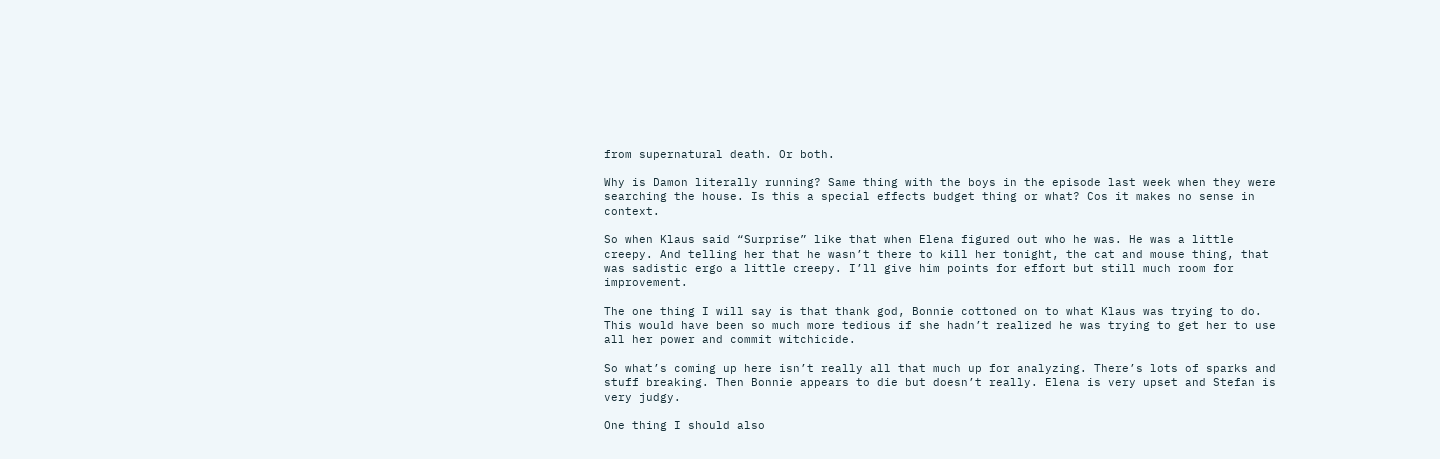from supernatural death. Or both.

Why is Damon literally running? Same thing with the boys in the episode last week when they were searching the house. Is this a special effects budget thing or what? Cos it makes no sense in context.

So when Klaus said “Surprise” like that when Elena figured out who he was. He was a little creepy. And telling her that he wasn’t there to kill her tonight, the cat and mouse thing, that was sadistic ergo a little creepy. I’ll give him points for effort but still much room for improvement.

The one thing I will say is that thank god, Bonnie cottoned on to what Klaus was trying to do. This would have been so much more tedious if she hadn’t realized he was trying to get her to use all her power and commit witchicide.

So what’s coming up here isn’t really all that much up for analyzing. There’s lots of sparks and stuff breaking. Then Bonnie appears to die but doesn’t really. Elena is very upset and Stefan is very judgy.

One thing I should also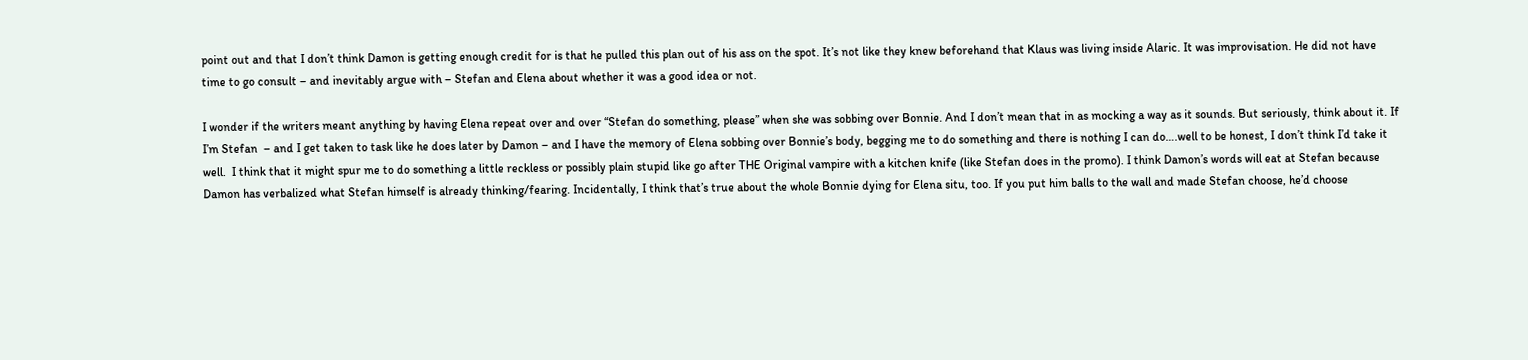point out and that I don’t think Damon is getting enough credit for is that he pulled this plan out of his ass on the spot. It’s not like they knew beforehand that Klaus was living inside Alaric. It was improvisation. He did not have time to go consult – and inevitably argue with – Stefan and Elena about whether it was a good idea or not.

I wonder if the writers meant anything by having Elena repeat over and over “Stefan do something, please” when she was sobbing over Bonnie. And I don’t mean that in as mocking a way as it sounds. But seriously, think about it. If I’m Stefan  – and I get taken to task like he does later by Damon – and I have the memory of Elena sobbing over Bonnie’s body, begging me to do something and there is nothing I can do….well to be honest, I don’t think I’d take it well.  I think that it might spur me to do something a little reckless or possibly plain stupid like go after THE Original vampire with a kitchen knife (like Stefan does in the promo). I think Damon’s words will eat at Stefan because Damon has verbalized what Stefan himself is already thinking/fearing. Incidentally, I think that’s true about the whole Bonnie dying for Elena situ, too. If you put him balls to the wall and made Stefan choose, he’d choose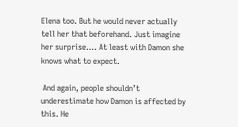Elena too. But he would never actually tell her that beforehand. Just imagine her surprise…. At least with Damon she knows what to expect.

 And again, people shouldn’t underestimate how Damon is affected by this. He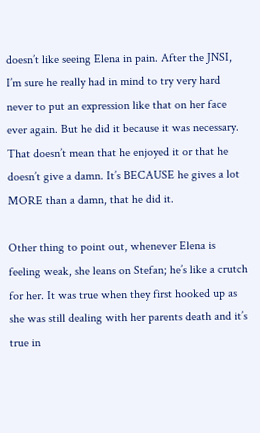doesn’t like seeing Elena in pain. After the JNSI, I’m sure he really had in mind to try very hard never to put an expression like that on her face ever again. But he did it because it was necessary. That doesn’t mean that he enjoyed it or that he doesn’t give a damn. It’s BECAUSE he gives a lot MORE than a damn, that he did it.

Other thing to point out, whenever Elena is feeling weak, she leans on Stefan; he’s like a crutch for her. It was true when they first hooked up as she was still dealing with her parents death and it’s true in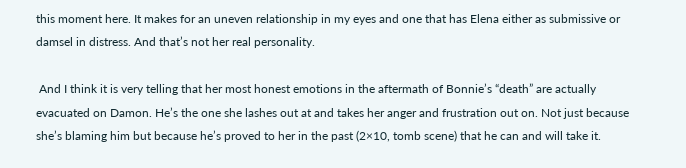this moment here. It makes for an uneven relationship in my eyes and one that has Elena either as submissive or damsel in distress. And that’s not her real personality.

 And I think it is very telling that her most honest emotions in the aftermath of Bonnie’s “death” are actually evacuated on Damon. He’s the one she lashes out at and takes her anger and frustration out on. Not just because she’s blaming him but because he’s proved to her in the past (2×10, tomb scene) that he can and will take it.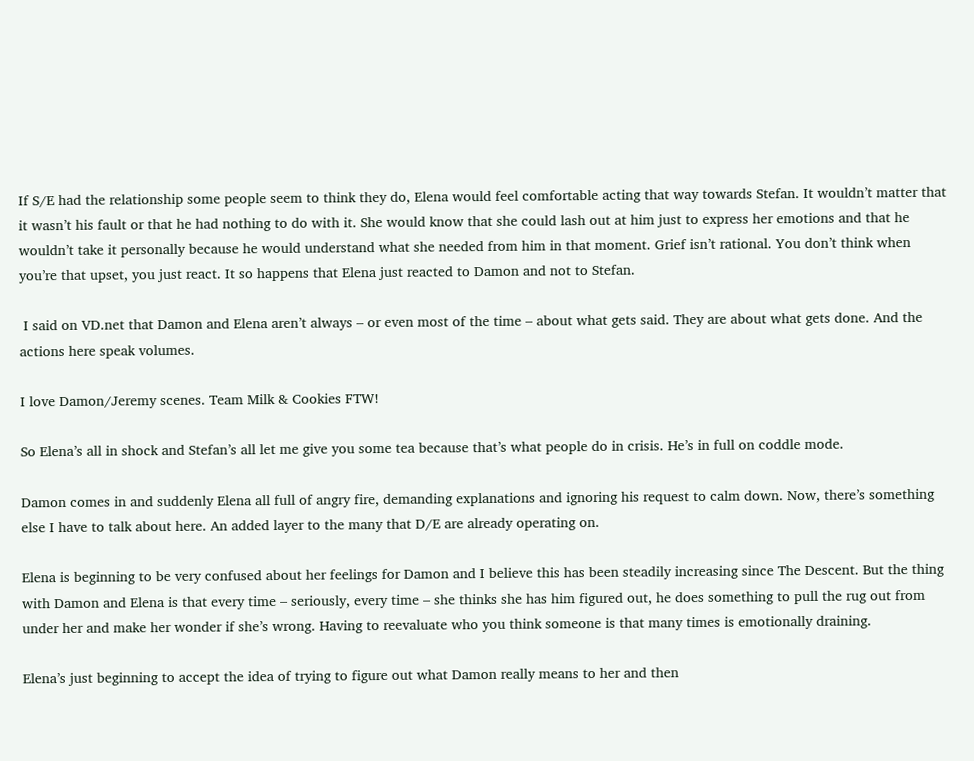If S/E had the relationship some people seem to think they do, Elena would feel comfortable acting that way towards Stefan. It wouldn’t matter that it wasn’t his fault or that he had nothing to do with it. She would know that she could lash out at him just to express her emotions and that he wouldn’t take it personally because he would understand what she needed from him in that moment. Grief isn’t rational. You don’t think when you’re that upset, you just react. It so happens that Elena just reacted to Damon and not to Stefan.

 I said on VD.net that Damon and Elena aren’t always – or even most of the time – about what gets said. They are about what gets done. And the actions here speak volumes.

I love Damon/Jeremy scenes. Team Milk & Cookies FTW!

So Elena’s all in shock and Stefan’s all let me give you some tea because that’s what people do in crisis. He’s in full on coddle mode.

Damon comes in and suddenly Elena all full of angry fire, demanding explanations and ignoring his request to calm down. Now, there’s something else I have to talk about here. An added layer to the many that D/E are already operating on.

Elena is beginning to be very confused about her feelings for Damon and I believe this has been steadily increasing since The Descent. But the thing with Damon and Elena is that every time – seriously, every time – she thinks she has him figured out, he does something to pull the rug out from under her and make her wonder if she’s wrong. Having to reevaluate who you think someone is that many times is emotionally draining.

Elena’s just beginning to accept the idea of trying to figure out what Damon really means to her and then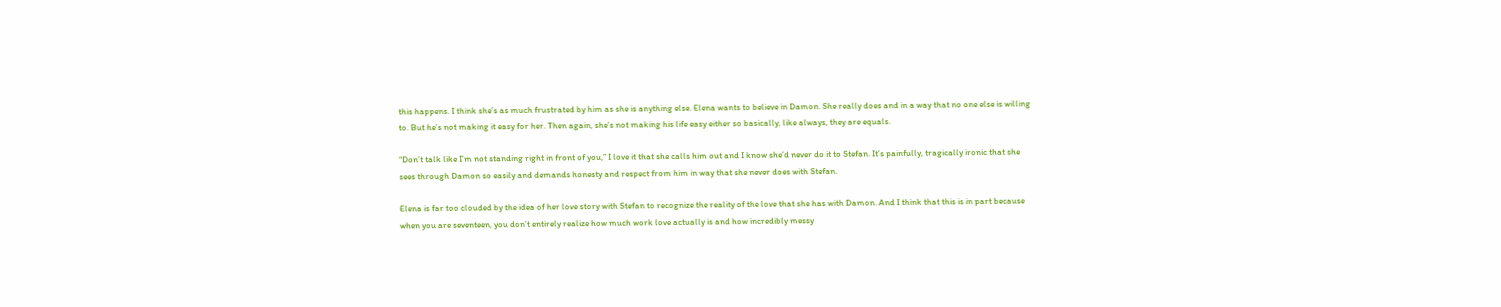this happens. I think she’s as much frustrated by him as she is anything else. Elena wants to believe in Damon. She really does and in a way that no one else is willing to. But he’s not making it easy for her. Then again, she’s not making his life easy either so basically, like always, they are equals.

“Don’t talk like I’m not standing right in front of you,” I love it that she calls him out and I know she’d never do it to Stefan. It’s painfully, tragically ironic that she sees through Damon so easily and demands honesty and respect from him in way that she never does with Stefan.

Elena is far too clouded by the idea of her love story with Stefan to recognize the reality of the love that she has with Damon. And I think that this is in part because when you are seventeen, you don’t entirely realize how much work love actually is and how incredibly messy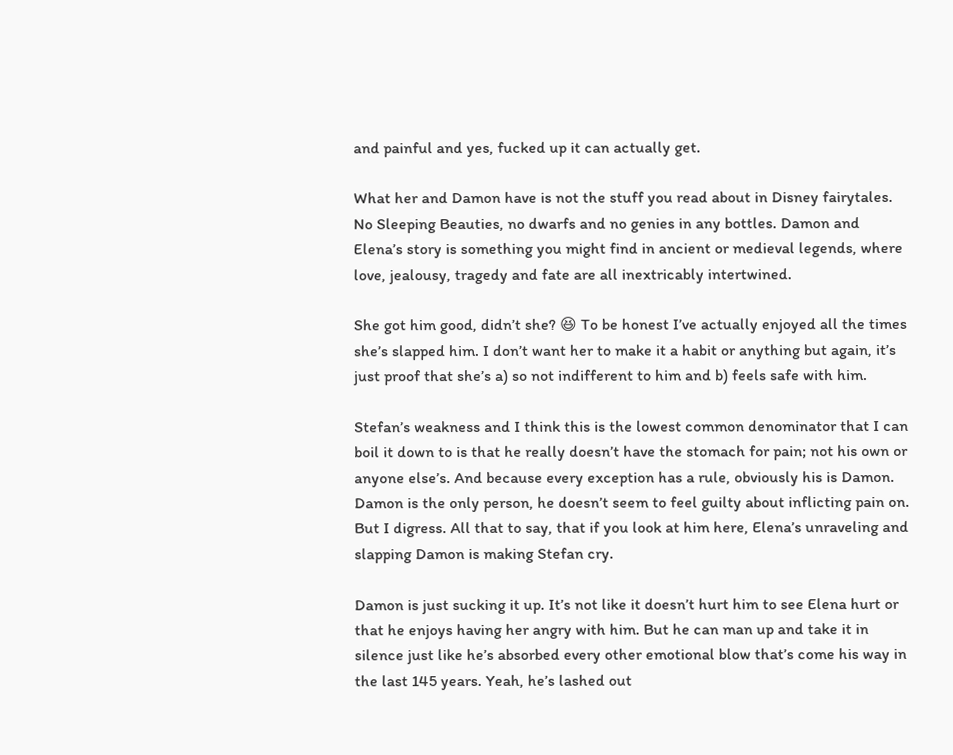and painful and yes, fucked up it can actually get.

What her and Damon have is not the stuff you read about in Disney fairytales. No Sleeping Beauties, no dwarfs and no genies in any bottles. Damon and Elena’s story is something you might find in ancient or medieval legends, where love, jealousy, tragedy and fate are all inextricably intertwined.

She got him good, didn’t she? 😆 To be honest I’ve actually enjoyed all the times she’s slapped him. I don’t want her to make it a habit or anything but again, it’s just proof that she’s a) so not indifferent to him and b) feels safe with him.

Stefan’s weakness and I think this is the lowest common denominator that I can boil it down to is that he really doesn’t have the stomach for pain; not his own or anyone else’s. And because every exception has a rule, obviously his is Damon. Damon is the only person, he doesn’t seem to feel guilty about inflicting pain on.  But I digress. All that to say, that if you look at him here, Elena’s unraveling and slapping Damon is making Stefan cry.

Damon is just sucking it up. It’s not like it doesn’t hurt him to see Elena hurt or that he enjoys having her angry with him. But he can man up and take it in silence just like he’s absorbed every other emotional blow that’s come his way in the last 145 years. Yeah, he’s lashed out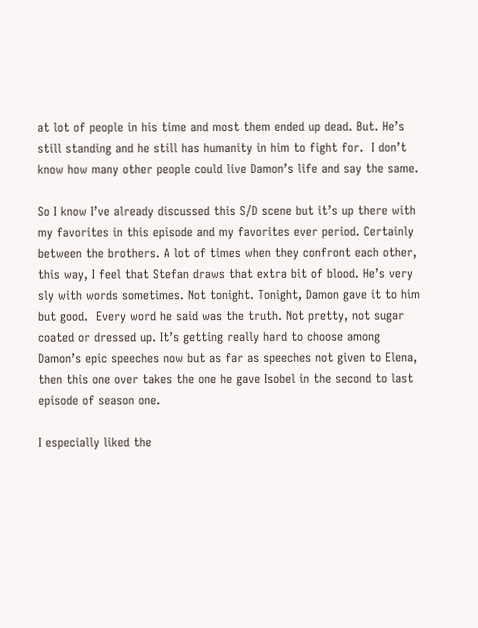at lot of people in his time and most them ended up dead. But. He’s still standing and he still has humanity in him to fight for.  I don’t know how many other people could live Damon’s life and say the same.

So I know I’ve already discussed this S/D scene but it’s up there with my favorites in this episode and my favorites ever period. Certainly between the brothers. A lot of times when they confront each other, this way, I feel that Stefan draws that extra bit of blood. He’s very sly with words sometimes. Not tonight. Tonight, Damon gave it to him but good.  Every word he said was the truth. Not pretty, not sugar coated or dressed up. It’s getting really hard to choose among Damon’s epic speeches now but as far as speeches not given to Elena, then this one over takes the one he gave Isobel in the second to last episode of season one.

I especially liked the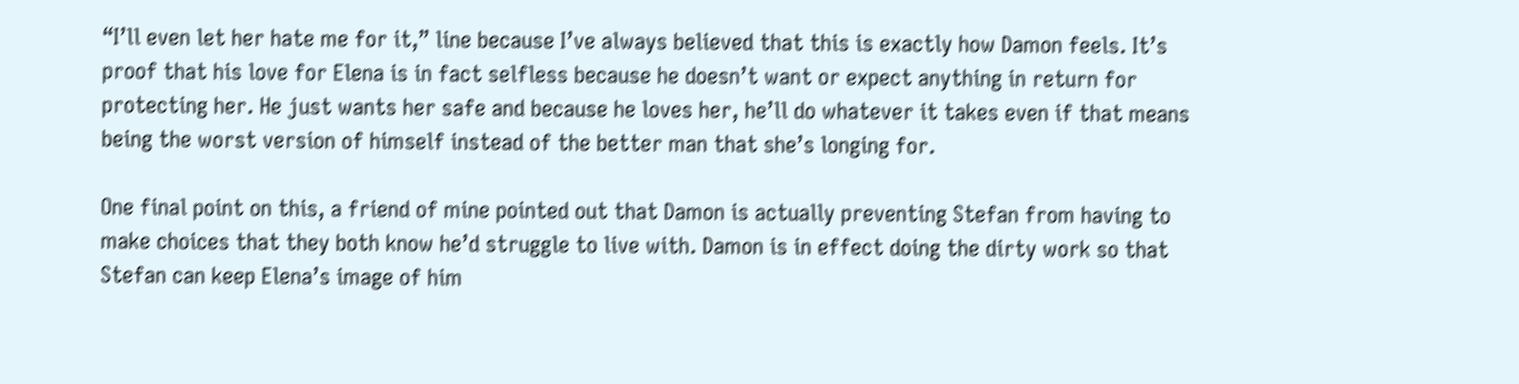“I’ll even let her hate me for it,” line because I’ve always believed that this is exactly how Damon feels. It’s proof that his love for Elena is in fact selfless because he doesn’t want or expect anything in return for protecting her. He just wants her safe and because he loves her, he’ll do whatever it takes even if that means being the worst version of himself instead of the better man that she’s longing for.

One final point on this, a friend of mine pointed out that Damon is actually preventing Stefan from having to make choices that they both know he’d struggle to live with. Damon is in effect doing the dirty work so that Stefan can keep Elena’s image of him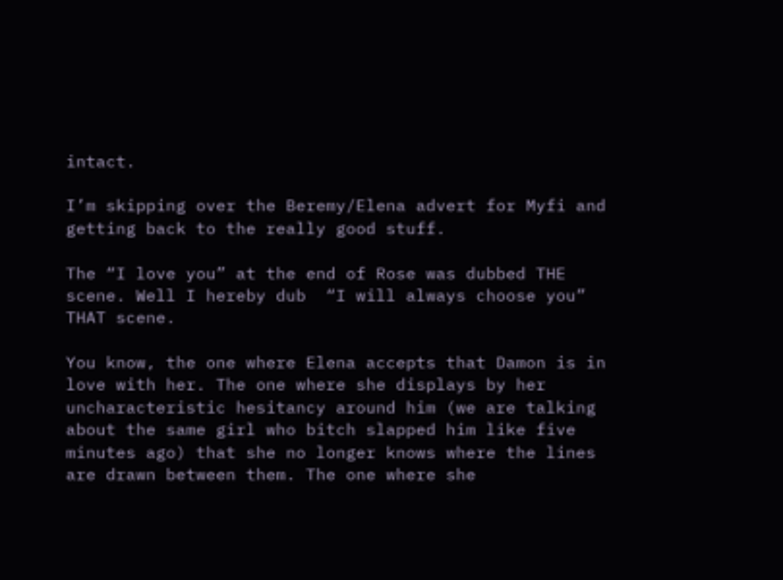intact.

I’m skipping over the Beremy/Elena advert for Myfi and getting back to the really good stuff.

The “I love you” at the end of Rose was dubbed THE scene. Well I hereby dub  “I will always choose you” THAT scene.

You know, the one where Elena accepts that Damon is in love with her. The one where she displays by her uncharacteristic hesitancy around him (we are talking about the same girl who bitch slapped him like five minutes ago) that she no longer knows where the lines are drawn between them. The one where she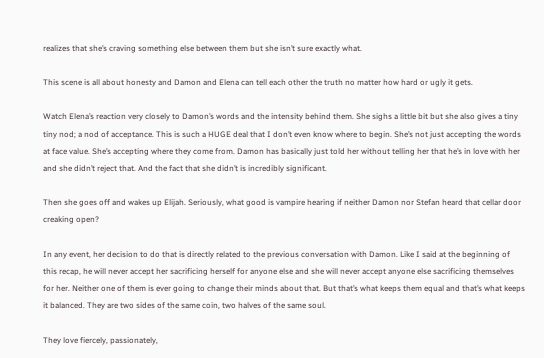realizes that she’s craving something else between them but she isn’t sure exactly what.

This scene is all about honesty and Damon and Elena can tell each other the truth no matter how hard or ugly it gets.

Watch Elena’s reaction very closely to Damon’s words and the intensity behind them. She sighs a little bit but she also gives a tiny tiny nod; a nod of acceptance. This is such a HUGE deal that I don’t even know where to begin. She’s not just accepting the words at face value. She’s accepting where they come from. Damon has basically just told her without telling her that he’s in love with her and she didn’t reject that. And the fact that she didn’t is incredibly significant.

Then she goes off and wakes up Elijah. Seriously, what good is vampire hearing if neither Damon nor Stefan heard that cellar door creaking open?

In any event, her decision to do that is directly related to the previous conversation with Damon. Like I said at the beginning of this recap, he will never accept her sacrificing herself for anyone else and she will never accept anyone else sacrificing themselves for her. Neither one of them is ever going to change their minds about that. But that’s what keeps them equal and that’s what keeps it balanced. They are two sides of the same coin, two halves of the same soul.

They love fiercely, passionately,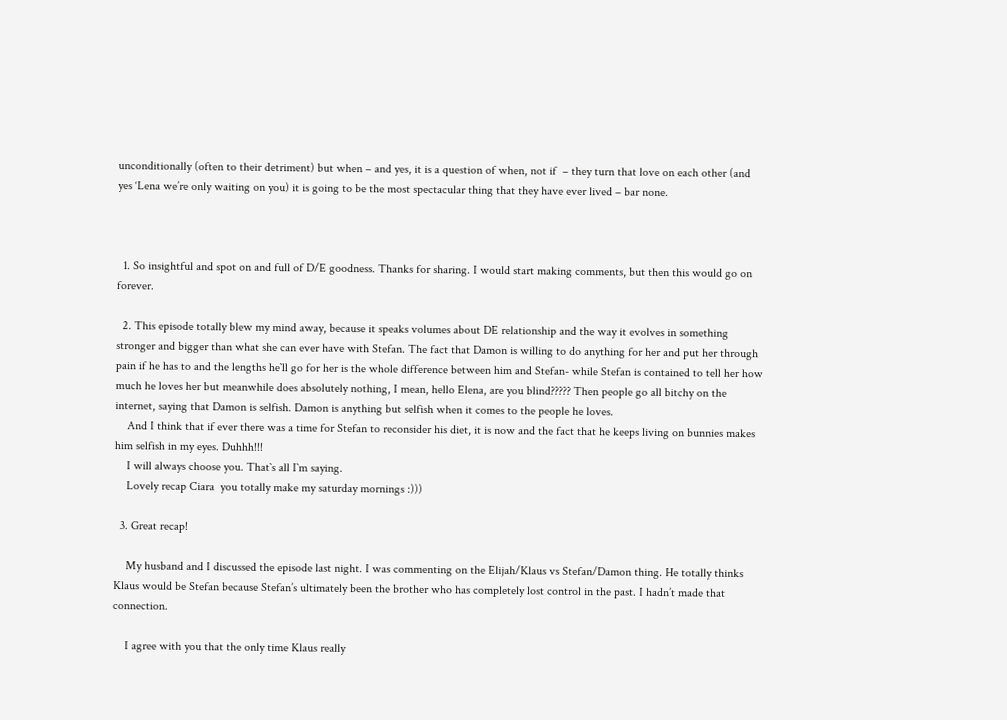unconditionally (often to their detriment) but when – and yes, it is a question of when, not if  – they turn that love on each other (and yes ‘Lena we’re only waiting on you) it is going to be the most spectacular thing that they have ever lived – bar none.



  1. So insightful and spot on and full of D/E goodness. Thanks for sharing. I would start making comments, but then this would go on forever.

  2. This episode totally blew my mind away, because it speaks volumes about DE relationship and the way it evolves in something stronger and bigger than what she can ever have with Stefan. The fact that Damon is willing to do anything for her and put her through pain if he has to and the lengths he`ll go for her is the whole difference between him and Stefan- while Stefan is contained to tell her how much he loves her but meanwhile does absolutely nothing, I mean, hello Elena, are you blind????? Then people go all bitchy on the internet, saying that Damon is selfish. Damon is anything but selfish when it comes to the people he loves.
    And I think that if ever there was a time for Stefan to reconsider his diet, it is now and the fact that he keeps living on bunnies makes him selfish in my eyes. Duhhh!!!
    I will always choose you. That`s all I`m saying.
    Lovely recap Ciara  you totally make my saturday mornings :)))

  3. Great recap!

    My husband and I discussed the episode last night. I was commenting on the Elijah/Klaus vs Stefan/Damon thing. He totally thinks Klaus would be Stefan because Stefan’s ultimately been the brother who has completely lost control in the past. I hadn’t made that connection.

    I agree with you that the only time Klaus really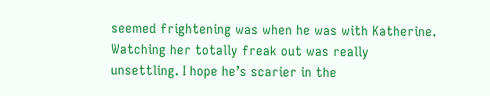seemed frightening was when he was with Katherine. Watching her totally freak out was really unsettling. I hope he’s scarier in the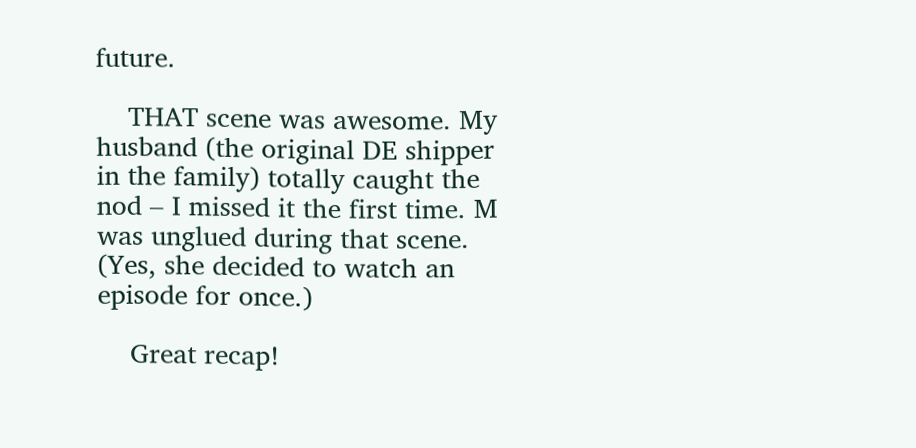future.

    THAT scene was awesome. My husband (the original DE shipper in the family) totally caught the nod – I missed it the first time. M was unglued during that scene. (Yes, she decided to watch an episode for once.)

    Great recap!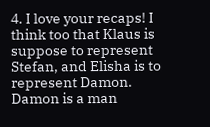4. I love your recaps! I think too that Klaus is suppose to represent Stefan, and Elisha is to represent Damon. Damon is a man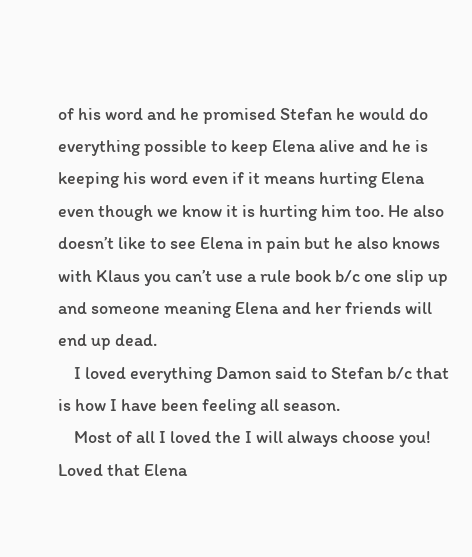of his word and he promised Stefan he would do everything possible to keep Elena alive and he is keeping his word even if it means hurting Elena even though we know it is hurting him too. He also doesn’t like to see Elena in pain but he also knows with Klaus you can’t use a rule book b/c one slip up and someone meaning Elena and her friends will end up dead.
    I loved everything Damon said to Stefan b/c that is how I have been feeling all season.
    Most of all I loved the I will always choose you! Loved that Elena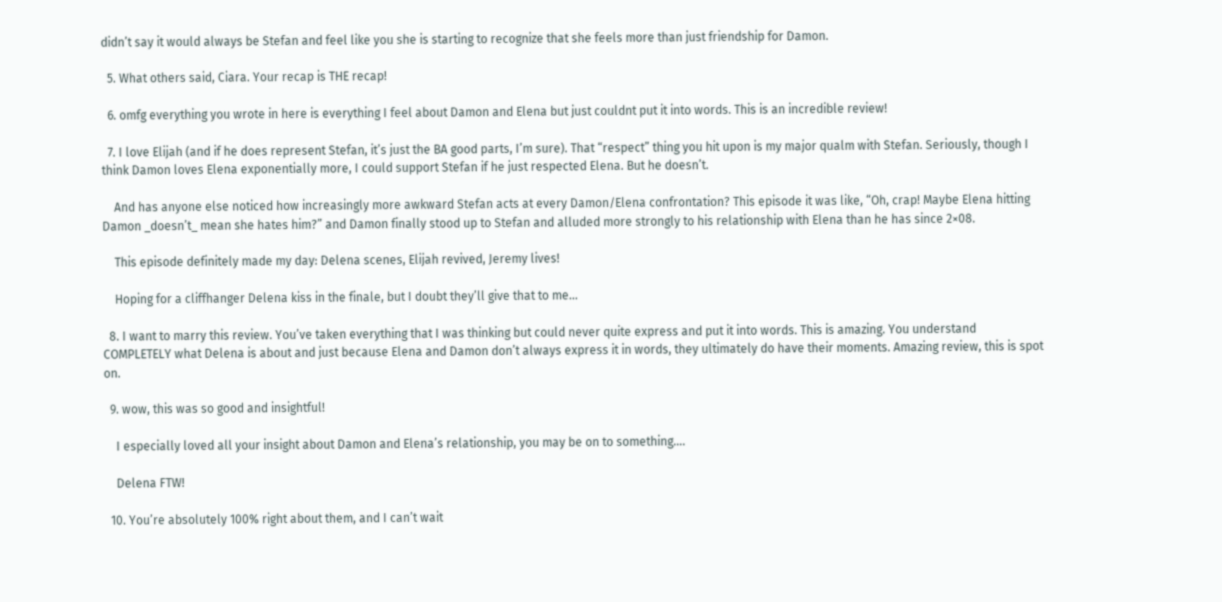didn’t say it would always be Stefan and feel like you she is starting to recognize that she feels more than just friendship for Damon.

  5. What others said, Ciara. Your recap is THE recap!

  6. omfg everything you wrote in here is everything I feel about Damon and Elena but just couldnt put it into words. This is an incredible review!

  7. I love Elijah (and if he does represent Stefan, it’s just the BA good parts, I’m sure). That “respect” thing you hit upon is my major qualm with Stefan. Seriously, though I think Damon loves Elena exponentially more, I could support Stefan if he just respected Elena. But he doesn’t.

    And has anyone else noticed how increasingly more awkward Stefan acts at every Damon/Elena confrontation? This episode it was like, “Oh, crap! Maybe Elena hitting Damon _doesn’t_ mean she hates him?” and Damon finally stood up to Stefan and alluded more strongly to his relationship with Elena than he has since 2×08.

    This episode definitely made my day: Delena scenes, Elijah revived, Jeremy lives!

    Hoping for a cliffhanger Delena kiss in the finale, but I doubt they’ll give that to me…

  8. I want to marry this review. You’ve taken everything that I was thinking but could never quite express and put it into words. This is amazing. You understand COMPLETELY what Delena is about and just because Elena and Damon don’t always express it in words, they ultimately do have their moments. Amazing review, this is spot on.

  9. wow, this was so good and insightful!

    I especially loved all your insight about Damon and Elena’s relationship, you may be on to something….

    Delena FTW!

  10. You’re absolutely 100% right about them, and I can’t wait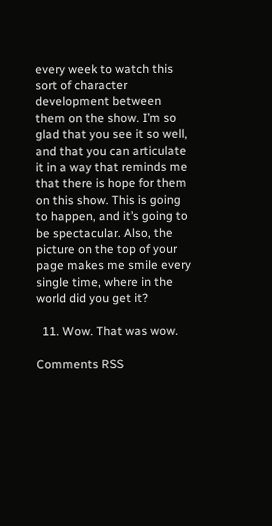every week to watch this sort of character development between them on the show. I’m so glad that you see it so well, and that you can articulate it in a way that reminds me that there is hope for them on this show. This is going to happen, and it’s going to be spectacular. Also, the picture on the top of your page makes me smile every single time, where in the world did you get it?

  11. Wow. That was wow.

Comments RSS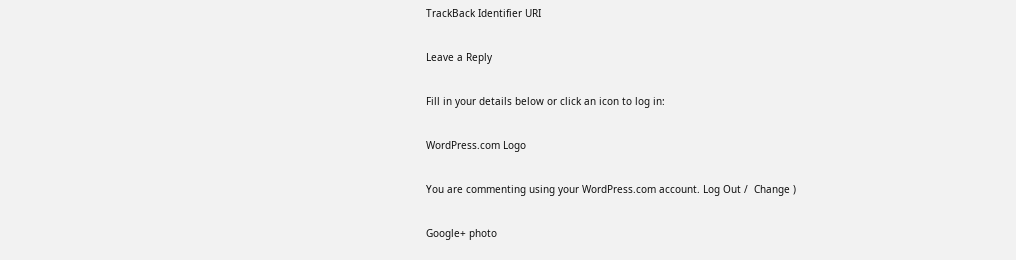TrackBack Identifier URI

Leave a Reply

Fill in your details below or click an icon to log in:

WordPress.com Logo

You are commenting using your WordPress.com account. Log Out /  Change )

Google+ photo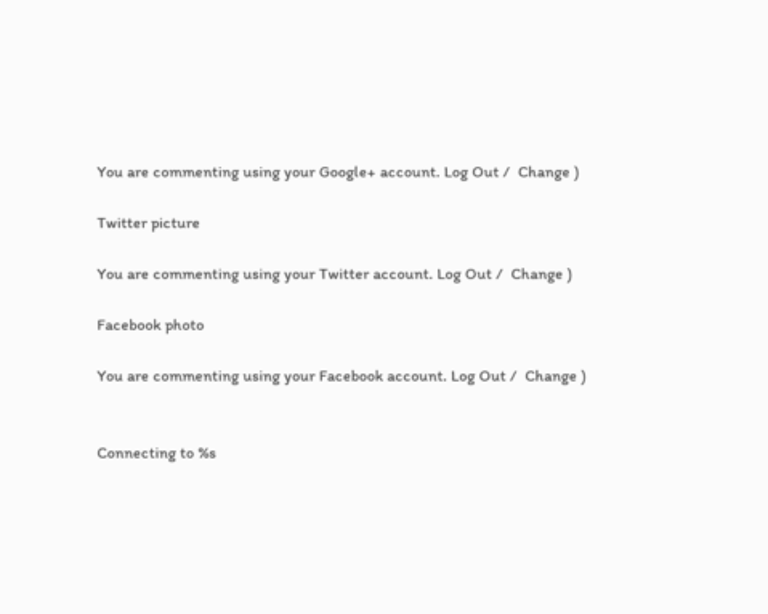You are commenting using your Google+ account. Log Out /  Change )

Twitter picture

You are commenting using your Twitter account. Log Out /  Change )

Facebook photo

You are commenting using your Facebook account. Log Out /  Change )


Connecting to %s